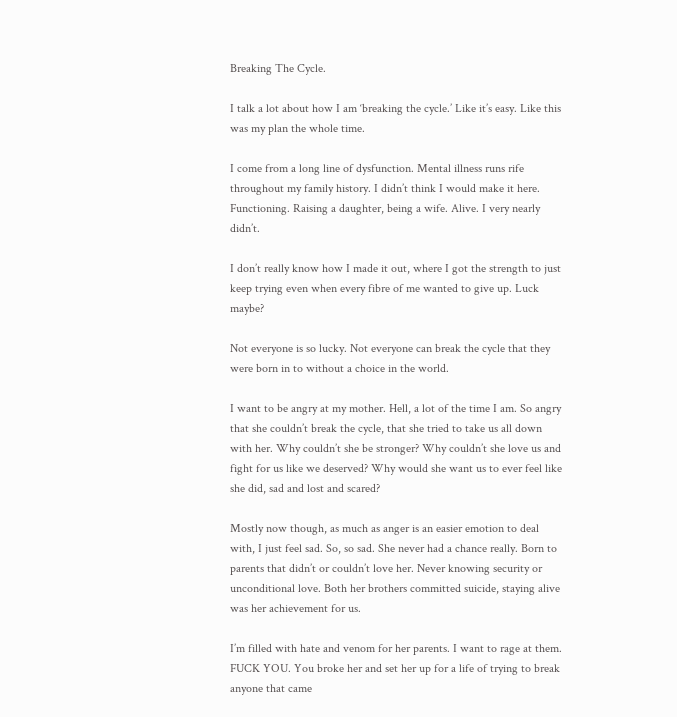Breaking The Cycle.

I talk a lot about how I am ‘breaking the cycle.’ Like it’s easy. Like this was my plan the whole time.

I come from a long line of dysfunction. Mental illness runs rife throughout my family history. I didn’t think I would make it here. Functioning. Raising a daughter, being a wife. Alive. I very nearly didn’t.

I don’t really know how I made it out, where I got the strength to just keep trying even when every fibre of me wanted to give up. Luck maybe?

Not everyone is so lucky. Not everyone can break the cycle that they were born in to without a choice in the world.

I want to be angry at my mother. Hell, a lot of the time I am. So angry that she couldn’t break the cycle, that she tried to take us all down with her. Why couldn’t she be stronger? Why couldn’t she love us and fight for us like we deserved? Why would she want us to ever feel like she did, sad and lost and scared?

Mostly now though, as much as anger is an easier emotion to deal with, I just feel sad. So, so sad. She never had a chance really. Born to parents that didn’t or couldn’t love her. Never knowing security or unconditional love. Both her brothers committed suicide, staying alive was her achievement for us.

I’m filled with hate and venom for her parents. I want to rage at them. FUCK YOU. You broke her and set her up for a life of trying to break anyone that came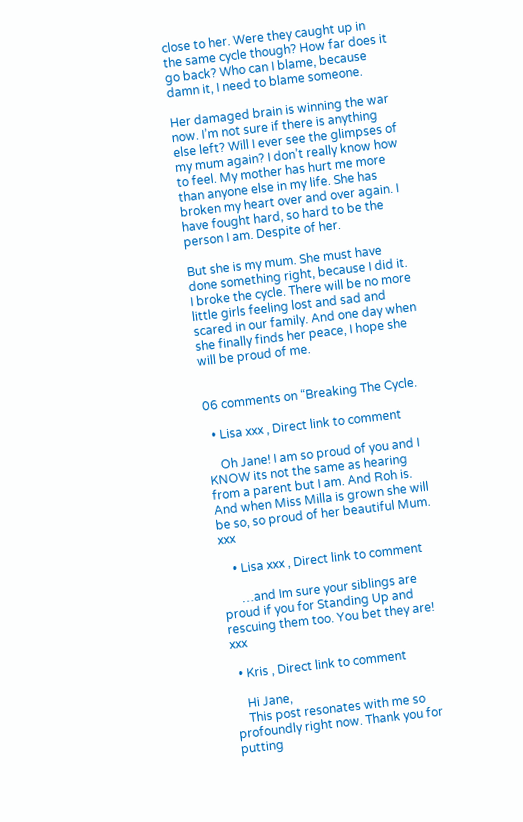close to her. Were they caught up in the same cycle though? How far does it go back? Who can I blame, because damn it, I need to blame someone.

Her damaged brain is winning the war now. I’m not sure if there is anything else left? Will I ever see the glimpses of my mum again? I don’t really know how to feel. My mother has hurt me more than anyone else in my life. She has broken my heart over and over again. I have fought hard, so hard to be the person I am. Despite of her.

But she is my mum. She must have done something right, because I did it. I broke the cycle. There will be no more little girls feeling lost and sad and scared in our family. And one day when she finally finds her peace, I hope she will be proud of me.


06 comments on “Breaking The Cycle.

  • Lisa xxx , Direct link to comment

    Oh Jane! I am so proud of you and I KNOW its not the same as hearing from a parent but I am. And Roh is. And when Miss Milla is grown she will be so, so proud of her beautiful Mum. xxx

    • Lisa xxx , Direct link to comment

      …and Im sure your siblings are proud if you for Standing Up and rescuing them too. You bet they are! xxx

  • Kris , Direct link to comment

    Hi Jane,
    This post resonates with me so profoundly right now. Thank you for putting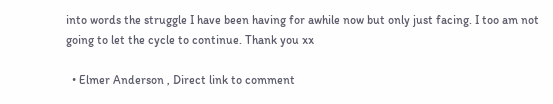into words the struggle I have been having for awhile now but only just facing. I too am not going to let the cycle to continue. Thank you xx

  • Elmer Anderson , Direct link to comment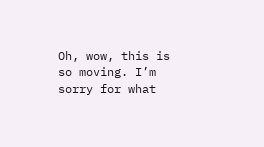Oh, wow, this is so moving. I’m sorry for what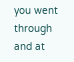you went through and at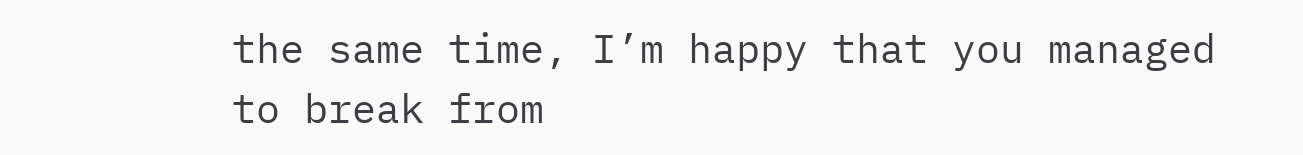the same time, I’m happy that you managed to break from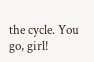the cycle. You go, girl!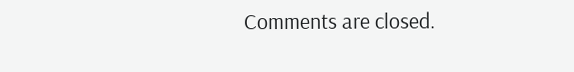Comments are closed.